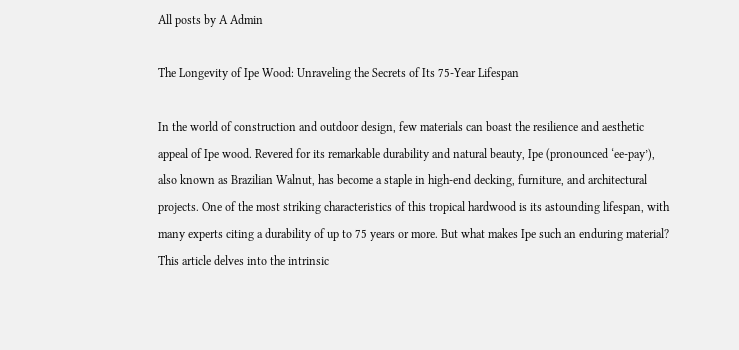All posts by A Admin

The Longevity of Ipe Wood: Unraveling the Secrets of Its 75-Year Lifespan

In the world of construction and outdoor design, few materials can boast the resilience and aesthetic appeal of Ipe wood. Revered for its remarkable durability and natural beauty, Ipe (pronounced ‘ee-pay’), also known as Brazilian Walnut, has become a staple in high-end decking, furniture, and architectural projects. One of the most striking characteristics of this tropical hardwood is its astounding lifespan, with many experts citing a durability of up to 75 years or more. But what makes Ipe such an enduring material? This article delves into the intrinsic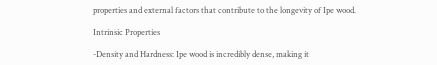properties and external factors that contribute to the longevity of Ipe wood.

Intrinsic Properties

-Density and Hardness: Ipe wood is incredibly dense, making it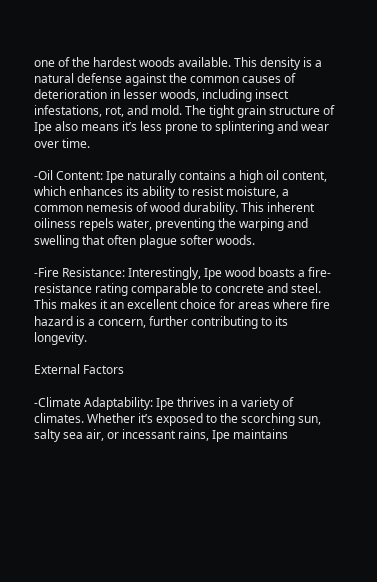one of the hardest woods available. This density is a natural defense against the common causes of deterioration in lesser woods, including insect infestations, rot, and mold. The tight grain structure of Ipe also means it’s less prone to splintering and wear over time.

-Oil Content: Ipe naturally contains a high oil content, which enhances its ability to resist moisture, a common nemesis of wood durability. This inherent oiliness repels water, preventing the warping and swelling that often plague softer woods.

-Fire Resistance: Interestingly, Ipe wood boasts a fire-resistance rating comparable to concrete and steel. This makes it an excellent choice for areas where fire hazard is a concern, further contributing to its longevity.

External Factors

-Climate Adaptability: Ipe thrives in a variety of climates. Whether it’s exposed to the scorching sun, salty sea air, or incessant rains, Ipe maintains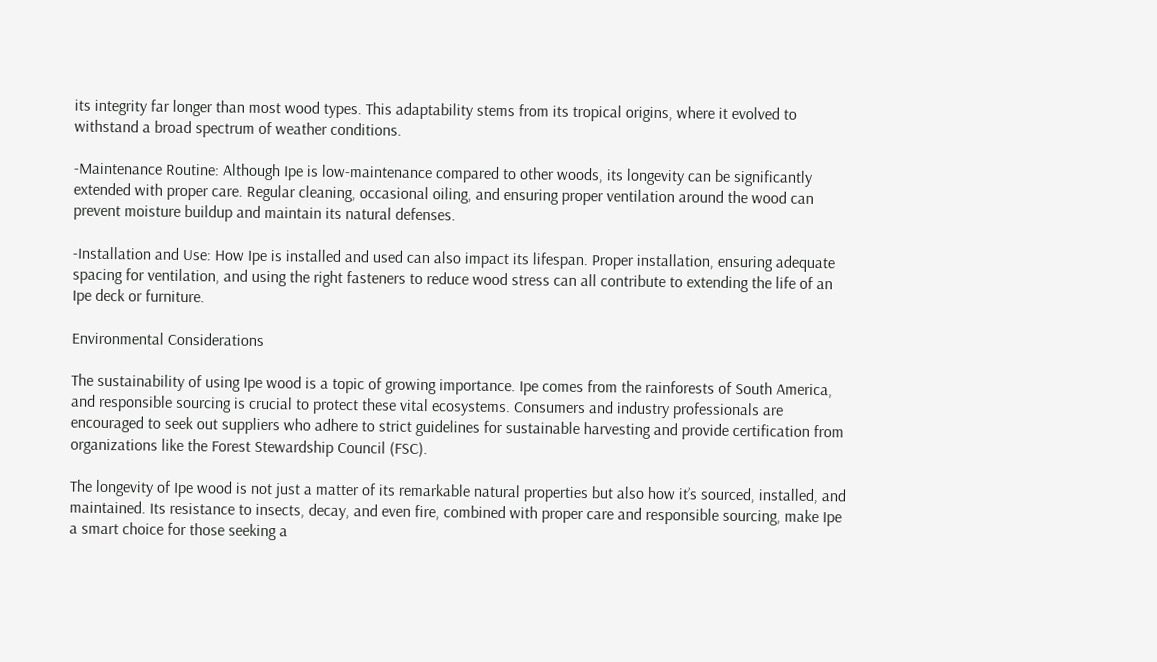its integrity far longer than most wood types. This adaptability stems from its tropical origins, where it evolved to withstand a broad spectrum of weather conditions.

-Maintenance Routine: Although Ipe is low-maintenance compared to other woods, its longevity can be significantly extended with proper care. Regular cleaning, occasional oiling, and ensuring proper ventilation around the wood can prevent moisture buildup and maintain its natural defenses.

-Installation and Use: How Ipe is installed and used can also impact its lifespan. Proper installation, ensuring adequate spacing for ventilation, and using the right fasteners to reduce wood stress can all contribute to extending the life of an Ipe deck or furniture.

Environmental Considerations

The sustainability of using Ipe wood is a topic of growing importance. Ipe comes from the rainforests of South America, and responsible sourcing is crucial to protect these vital ecosystems. Consumers and industry professionals are encouraged to seek out suppliers who adhere to strict guidelines for sustainable harvesting and provide certification from organizations like the Forest Stewardship Council (FSC).

The longevity of Ipe wood is not just a matter of its remarkable natural properties but also how it’s sourced, installed, and maintained. Its resistance to insects, decay, and even fire, combined with proper care and responsible sourcing, make Ipe a smart choice for those seeking a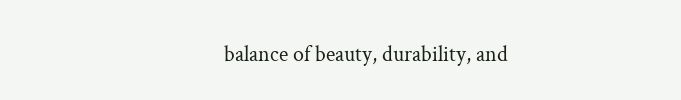balance of beauty, durability, and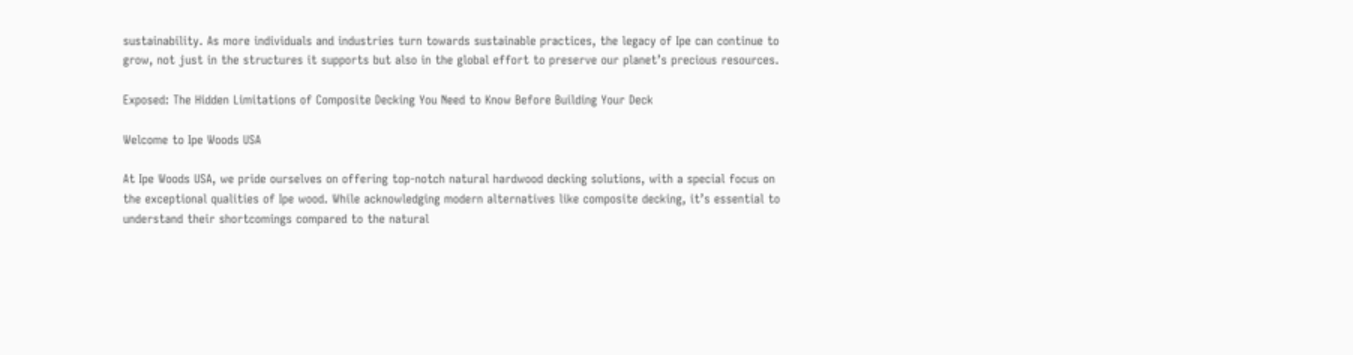sustainability. As more individuals and industries turn towards sustainable practices, the legacy of Ipe can continue to grow, not just in the structures it supports but also in the global effort to preserve our planet’s precious resources.

Exposed: The Hidden Limitations of Composite Decking You Need to Know Before Building Your Deck

Welcome to Ipe Woods USA

At Ipe Woods USA, we pride ourselves on offering top-notch natural hardwood decking solutions, with a special focus on the exceptional qualities of Ipe wood. While acknowledging modern alternatives like composite decking, it’s essential to understand their shortcomings compared to the natural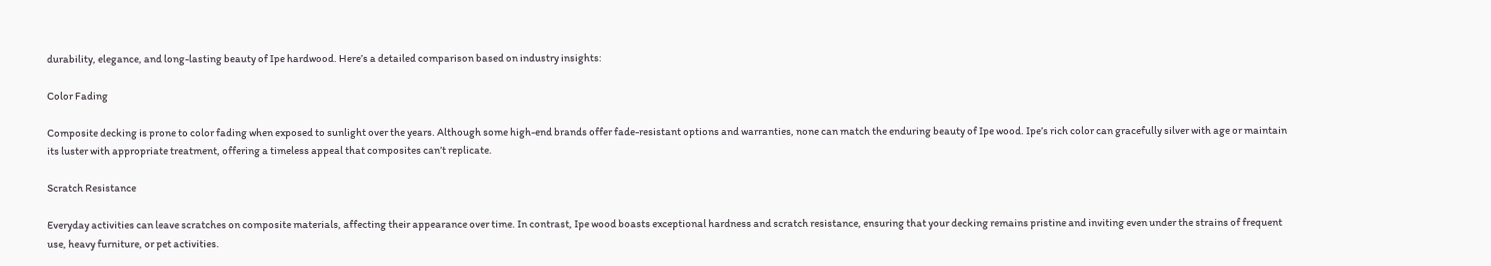durability, elegance, and long-lasting beauty of Ipe hardwood. Here’s a detailed comparison based on industry insights:

Color Fading

Composite decking is prone to color fading when exposed to sunlight over the years. Although some high-end brands offer fade-resistant options and warranties, none can match the enduring beauty of Ipe wood. Ipe’s rich color can gracefully silver with age or maintain its luster with appropriate treatment, offering a timeless appeal that composites can’t replicate.

Scratch Resistance

Everyday activities can leave scratches on composite materials, affecting their appearance over time. In contrast, Ipe wood boasts exceptional hardness and scratch resistance, ensuring that your decking remains pristine and inviting even under the strains of frequent use, heavy furniture, or pet activities.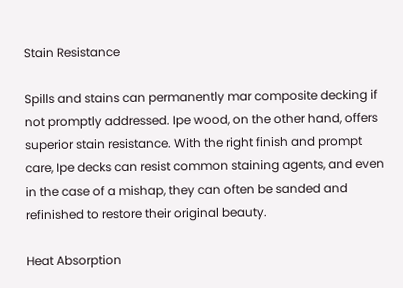Stain Resistance

Spills and stains can permanently mar composite decking if not promptly addressed. Ipe wood, on the other hand, offers superior stain resistance. With the right finish and prompt care, Ipe decks can resist common staining agents, and even in the case of a mishap, they can often be sanded and refinished to restore their original beauty.

Heat Absorption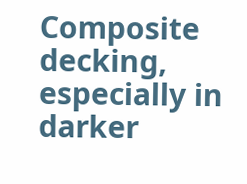Composite decking, especially in darker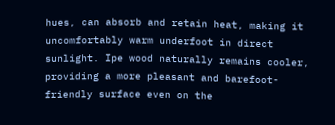hues, can absorb and retain heat, making it uncomfortably warm underfoot in direct sunlight. Ipe wood naturally remains cooler, providing a more pleasant and barefoot-friendly surface even on the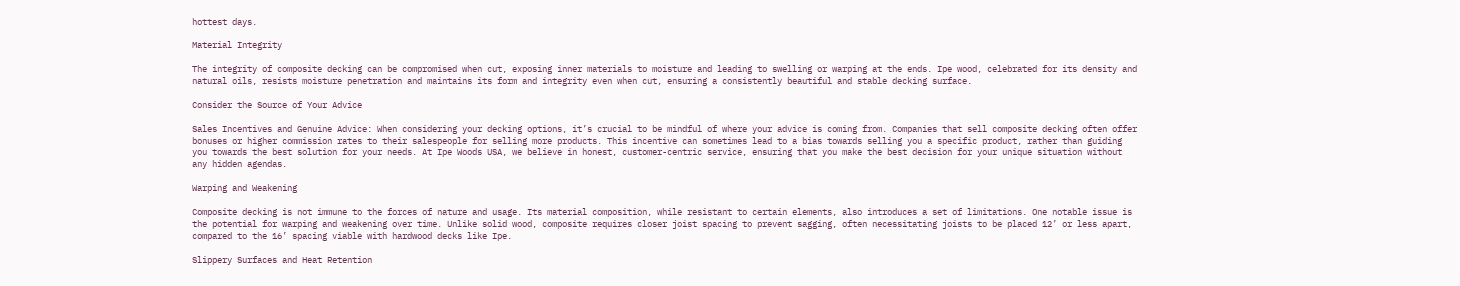hottest days.

Material Integrity

The integrity of composite decking can be compromised when cut, exposing inner materials to moisture and leading to swelling or warping at the ends. Ipe wood, celebrated for its density and natural oils, resists moisture penetration and maintains its form and integrity even when cut, ensuring a consistently beautiful and stable decking surface.

Consider the Source of Your Advice

Sales Incentives and Genuine Advice: When considering your decking options, it’s crucial to be mindful of where your advice is coming from. Companies that sell composite decking often offer bonuses or higher commission rates to their salespeople for selling more products. This incentive can sometimes lead to a bias towards selling you a specific product, rather than guiding you towards the best solution for your needs. At Ipe Woods USA, we believe in honest, customer-centric service, ensuring that you make the best decision for your unique situation without any hidden agendas.

Warping and Weakening

Composite decking is not immune to the forces of nature and usage. Its material composition, while resistant to certain elements, also introduces a set of limitations. One notable issue is the potential for warping and weakening over time. Unlike solid wood, composite requires closer joist spacing to prevent sagging, often necessitating joists to be placed 12’ or less apart, compared to the 16’ spacing viable with hardwood decks like Ipe.

Slippery Surfaces and Heat Retention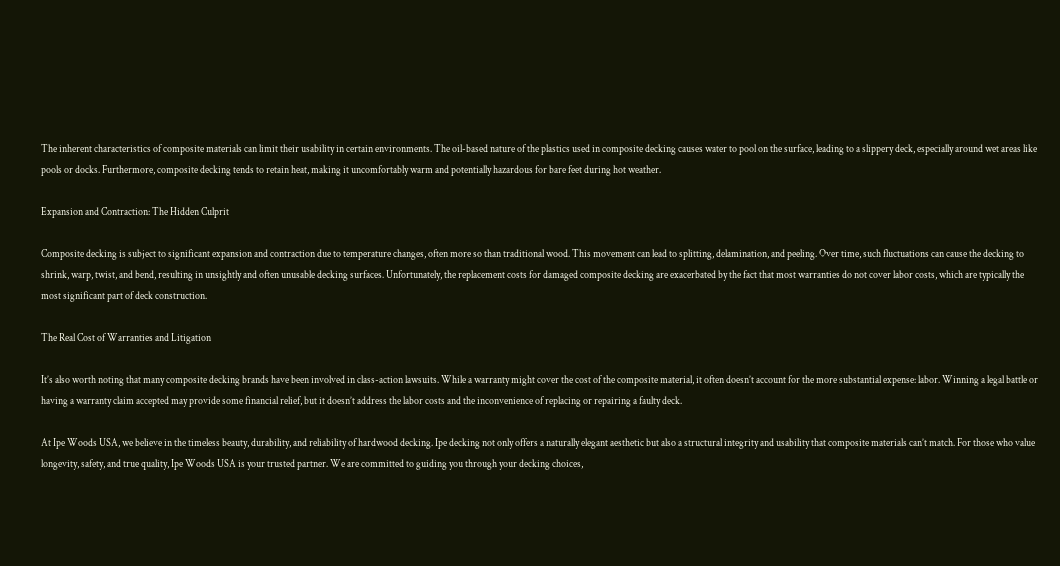The inherent characteristics of composite materials can limit their usability in certain environments. The oil-based nature of the plastics used in composite decking causes water to pool on the surface, leading to a slippery deck, especially around wet areas like pools or docks. Furthermore, composite decking tends to retain heat, making it uncomfortably warm and potentially hazardous for bare feet during hot weather.

Expansion and Contraction: The Hidden Culprit

Composite decking is subject to significant expansion and contraction due to temperature changes, often more so than traditional wood. This movement can lead to splitting, delamination, and peeling. Over time, such fluctuations can cause the decking to shrink, warp, twist, and bend, resulting in unsightly and often unusable decking surfaces. Unfortunately, the replacement costs for damaged composite decking are exacerbated by the fact that most warranties do not cover labor costs, which are typically the most significant part of deck construction.

The Real Cost of Warranties and Litigation

It’s also worth noting that many composite decking brands have been involved in class-action lawsuits. While a warranty might cover the cost of the composite material, it often doesn’t account for the more substantial expense: labor. Winning a legal battle or having a warranty claim accepted may provide some financial relief, but it doesn’t address the labor costs and the inconvenience of replacing or repairing a faulty deck.

At Ipe Woods USA, we believe in the timeless beauty, durability, and reliability of hardwood decking. Ipe decking not only offers a naturally elegant aesthetic but also a structural integrity and usability that composite materials can’t match. For those who value longevity, safety, and true quality, Ipe Woods USA is your trusted partner. We are committed to guiding you through your decking choices,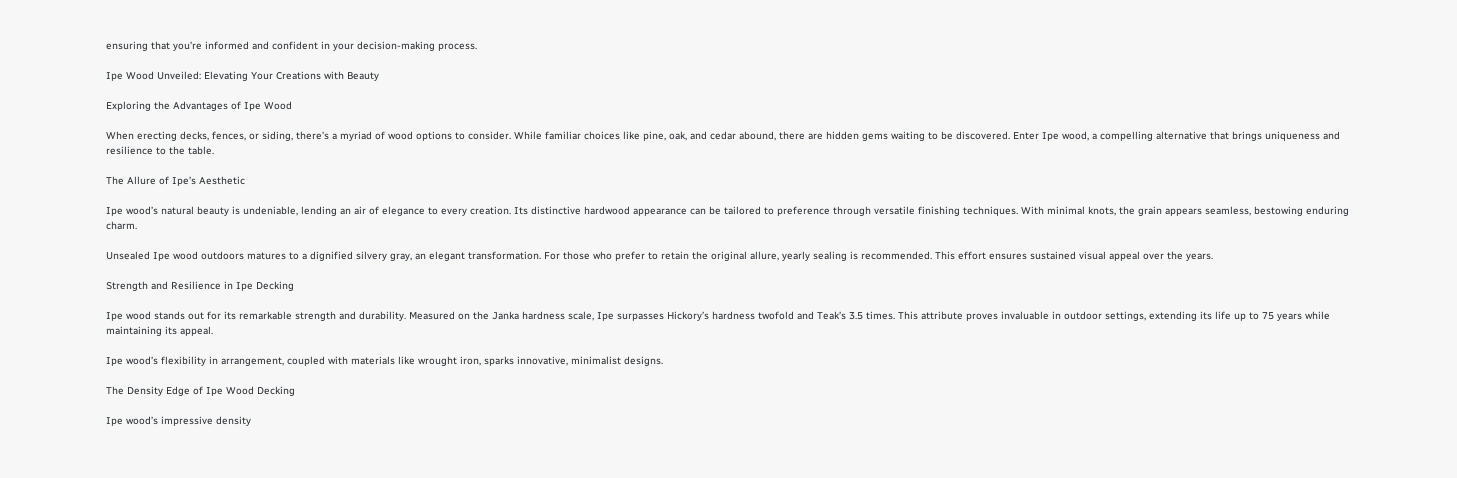ensuring that you’re informed and confident in your decision-making process.

Ipe Wood Unveiled: Elevating Your Creations with Beauty

Exploring the Advantages of Ipe Wood

When erecting decks, fences, or siding, there’s a myriad of wood options to consider. While familiar choices like pine, oak, and cedar abound, there are hidden gems waiting to be discovered. Enter Ipe wood, a compelling alternative that brings uniqueness and resilience to the table.

The Allure of Ipe’s Aesthetic

Ipe wood’s natural beauty is undeniable, lending an air of elegance to every creation. Its distinctive hardwood appearance can be tailored to preference through versatile finishing techniques. With minimal knots, the grain appears seamless, bestowing enduring charm.

Unsealed Ipe wood outdoors matures to a dignified silvery gray, an elegant transformation. For those who prefer to retain the original allure, yearly sealing is recommended. This effort ensures sustained visual appeal over the years.

Strength and Resilience in Ipe Decking

Ipe wood stands out for its remarkable strength and durability. Measured on the Janka hardness scale, Ipe surpasses Hickory’s hardness twofold and Teak’s 3.5 times. This attribute proves invaluable in outdoor settings, extending its life up to 75 years while maintaining its appeal.

Ipe wood’s flexibility in arrangement, coupled with materials like wrought iron, sparks innovative, minimalist designs.

The Density Edge of Ipe Wood Decking

Ipe wood’s impressive density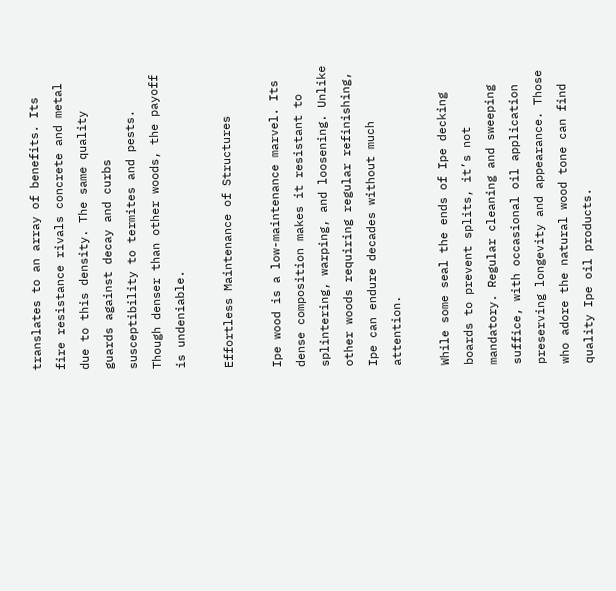translates to an array of benefits. Its fire resistance rivals concrete and metal due to this density. The same quality guards against decay and curbs susceptibility to termites and pests. Though denser than other woods, the payoff is undeniable.

Effortless Maintenance of Structures

Ipe wood is a low-maintenance marvel. Its dense composition makes it resistant to splintering, warping, and loosening. Unlike other woods requiring regular refinishing, Ipe can endure decades without much attention.

While some seal the ends of Ipe decking boards to prevent splits, it’s not mandatory. Regular cleaning and sweeping suffice, with occasional oil application preserving longevity and appearance. Those who adore the natural wood tone can find quality Ipe oil products.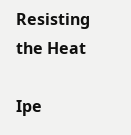Resisting the Heat

Ipe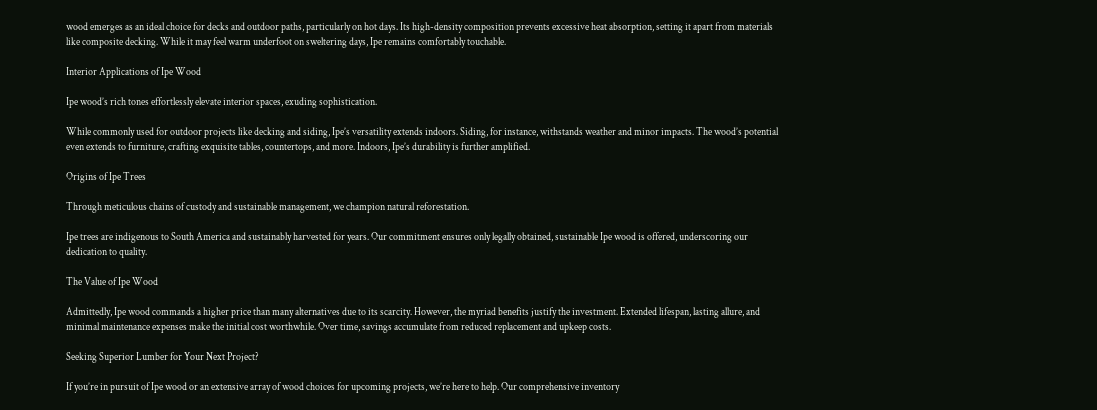wood emerges as an ideal choice for decks and outdoor paths, particularly on hot days. Its high-density composition prevents excessive heat absorption, setting it apart from materials like composite decking. While it may feel warm underfoot on sweltering days, Ipe remains comfortably touchable.

Interior Applications of Ipe Wood

Ipe wood’s rich tones effortlessly elevate interior spaces, exuding sophistication.

While commonly used for outdoor projects like decking and siding, Ipe’s versatility extends indoors. Siding, for instance, withstands weather and minor impacts. The wood’s potential even extends to furniture, crafting exquisite tables, countertops, and more. Indoors, Ipe’s durability is further amplified.

Origins of Ipe Trees

Through meticulous chains of custody and sustainable management, we champion natural reforestation.

Ipe trees are indigenous to South America and sustainably harvested for years. Our commitment ensures only legally obtained, sustainable Ipe wood is offered, underscoring our dedication to quality.

The Value of Ipe Wood

Admittedly, Ipe wood commands a higher price than many alternatives due to its scarcity. However, the myriad benefits justify the investment. Extended lifespan, lasting allure, and minimal maintenance expenses make the initial cost worthwhile. Over time, savings accumulate from reduced replacement and upkeep costs.

Seeking Superior Lumber for Your Next Project?

If you’re in pursuit of Ipe wood or an extensive array of wood choices for upcoming projects, we’re here to help. Our comprehensive inventory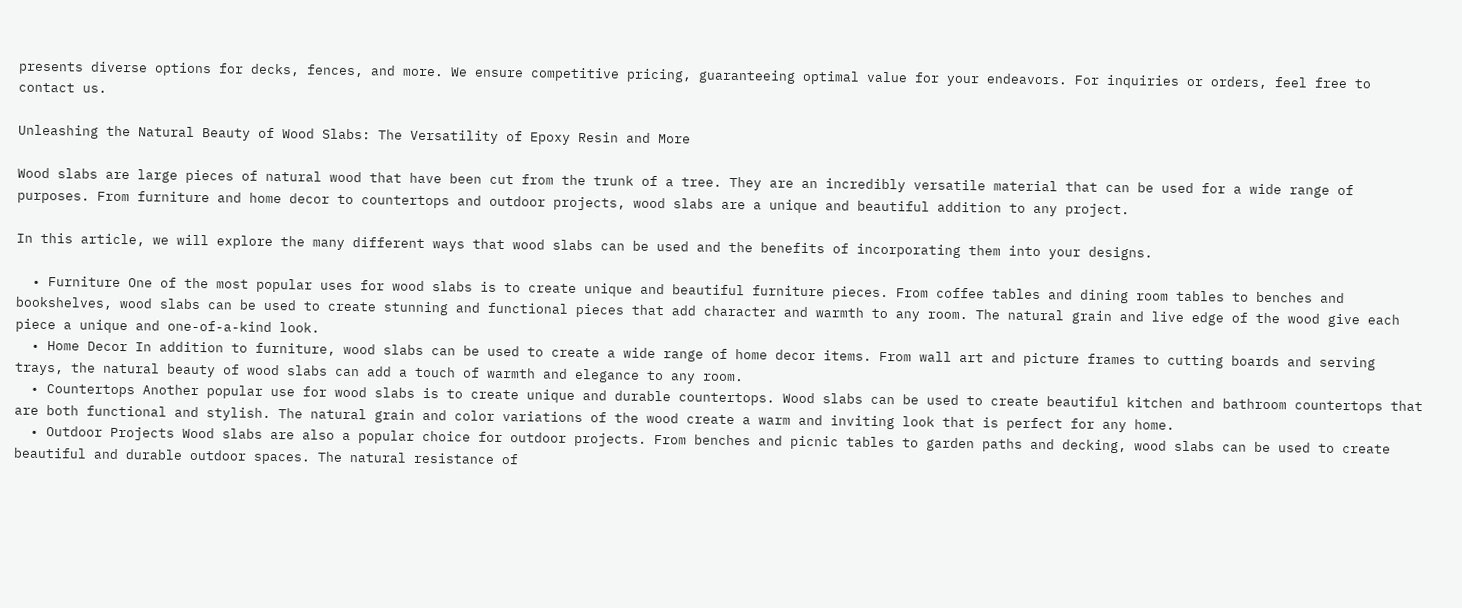presents diverse options for decks, fences, and more. We ensure competitive pricing, guaranteeing optimal value for your endeavors. For inquiries or orders, feel free to contact us.

Unleashing the Natural Beauty of Wood Slabs: The Versatility of Epoxy Resin and More

Wood slabs are large pieces of natural wood that have been cut from the trunk of a tree. They are an incredibly versatile material that can be used for a wide range of purposes. From furniture and home decor to countertops and outdoor projects, wood slabs are a unique and beautiful addition to any project.

In this article, we will explore the many different ways that wood slabs can be used and the benefits of incorporating them into your designs.

  • Furniture One of the most popular uses for wood slabs is to create unique and beautiful furniture pieces. From coffee tables and dining room tables to benches and bookshelves, wood slabs can be used to create stunning and functional pieces that add character and warmth to any room. The natural grain and live edge of the wood give each piece a unique and one-of-a-kind look.
  • Home Decor In addition to furniture, wood slabs can be used to create a wide range of home decor items. From wall art and picture frames to cutting boards and serving trays, the natural beauty of wood slabs can add a touch of warmth and elegance to any room.
  • Countertops Another popular use for wood slabs is to create unique and durable countertops. Wood slabs can be used to create beautiful kitchen and bathroom countertops that are both functional and stylish. The natural grain and color variations of the wood create a warm and inviting look that is perfect for any home.
  • Outdoor Projects Wood slabs are also a popular choice for outdoor projects. From benches and picnic tables to garden paths and decking, wood slabs can be used to create beautiful and durable outdoor spaces. The natural resistance of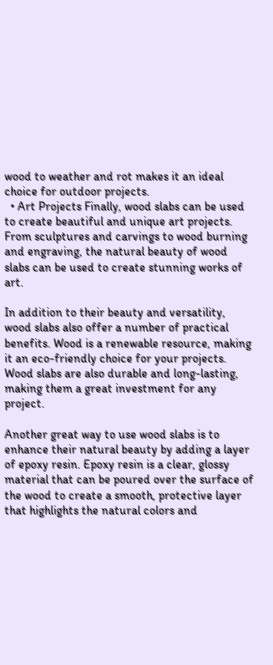wood to weather and rot makes it an ideal choice for outdoor projects.
  • Art Projects Finally, wood slabs can be used to create beautiful and unique art projects. From sculptures and carvings to wood burning and engraving, the natural beauty of wood slabs can be used to create stunning works of art.

In addition to their beauty and versatility, wood slabs also offer a number of practical benefits. Wood is a renewable resource, making it an eco-friendly choice for your projects. Wood slabs are also durable and long-lasting, making them a great investment for any project.

Another great way to use wood slabs is to enhance their natural beauty by adding a layer of epoxy resin. Epoxy resin is a clear, glossy material that can be poured over the surface of the wood to create a smooth, protective layer that highlights the natural colors and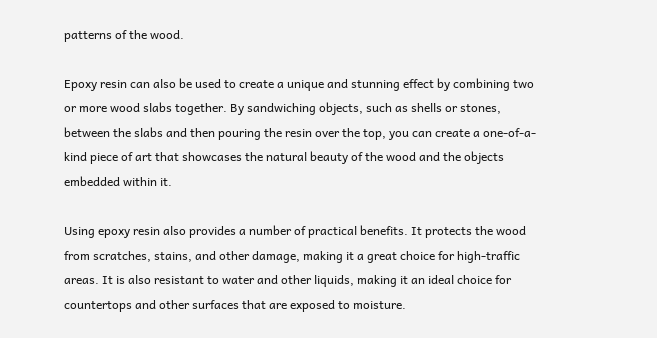patterns of the wood.

Epoxy resin can also be used to create a unique and stunning effect by combining two or more wood slabs together. By sandwiching objects, such as shells or stones, between the slabs and then pouring the resin over the top, you can create a one-of-a-kind piece of art that showcases the natural beauty of the wood and the objects embedded within it.

Using epoxy resin also provides a number of practical benefits. It protects the wood from scratches, stains, and other damage, making it a great choice for high-traffic areas. It is also resistant to water and other liquids, making it an ideal choice for countertops and other surfaces that are exposed to moisture.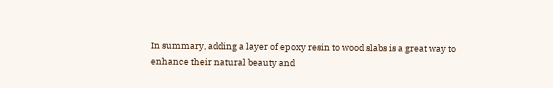In summary, adding a layer of epoxy resin to wood slabs is a great way to enhance their natural beauty and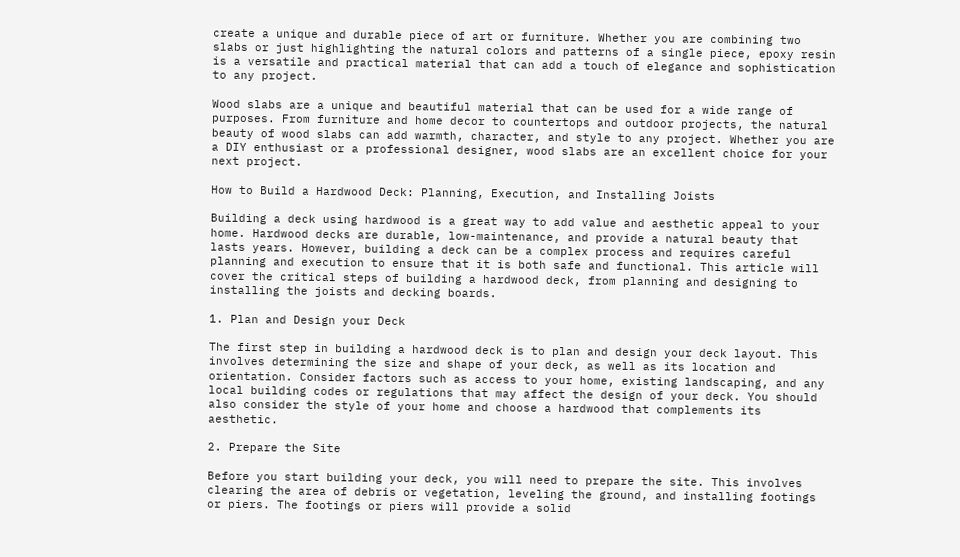create a unique and durable piece of art or furniture. Whether you are combining two slabs or just highlighting the natural colors and patterns of a single piece, epoxy resin is a versatile and practical material that can add a touch of elegance and sophistication to any project.

Wood slabs are a unique and beautiful material that can be used for a wide range of purposes. From furniture and home decor to countertops and outdoor projects, the natural beauty of wood slabs can add warmth, character, and style to any project. Whether you are a DIY enthusiast or a professional designer, wood slabs are an excellent choice for your next project.

How to Build a Hardwood Deck: Planning, Execution, and Installing Joists

Building a deck using hardwood is a great way to add value and aesthetic appeal to your home. Hardwood decks are durable, low-maintenance, and provide a natural beauty that lasts years. However, building a deck can be a complex process and requires careful planning and execution to ensure that it is both safe and functional. This article will cover the critical steps of building a hardwood deck, from planning and designing to installing the joists and decking boards.

1. Plan and Design your Deck

The first step in building a hardwood deck is to plan and design your deck layout. This involves determining the size and shape of your deck, as well as its location and orientation. Consider factors such as access to your home, existing landscaping, and any local building codes or regulations that may affect the design of your deck. You should also consider the style of your home and choose a hardwood that complements its aesthetic.

2. Prepare the Site

Before you start building your deck, you will need to prepare the site. This involves clearing the area of debris or vegetation, leveling the ground, and installing footings or piers. The footings or piers will provide a solid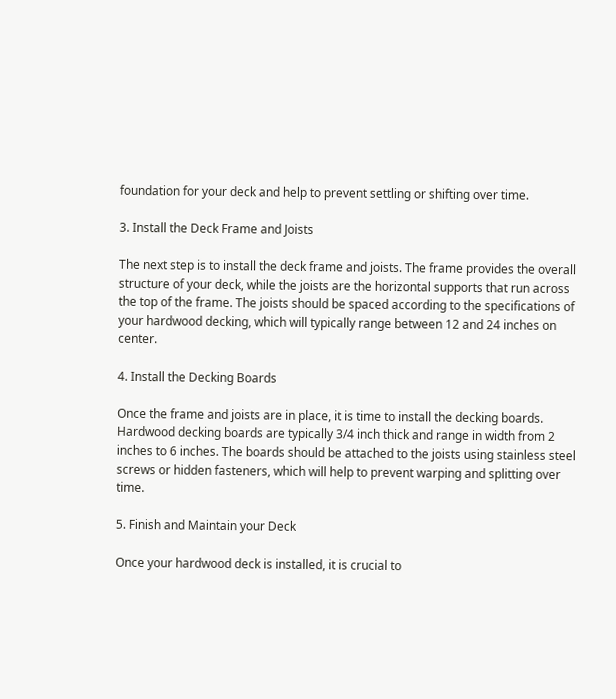foundation for your deck and help to prevent settling or shifting over time.

3. Install the Deck Frame and Joists

The next step is to install the deck frame and joists. The frame provides the overall structure of your deck, while the joists are the horizontal supports that run across the top of the frame. The joists should be spaced according to the specifications of your hardwood decking, which will typically range between 12 and 24 inches on center.

4. Install the Decking Boards

Once the frame and joists are in place, it is time to install the decking boards. Hardwood decking boards are typically 3/4 inch thick and range in width from 2 inches to 6 inches. The boards should be attached to the joists using stainless steel screws or hidden fasteners, which will help to prevent warping and splitting over time.

5. Finish and Maintain your Deck

Once your hardwood deck is installed, it is crucial to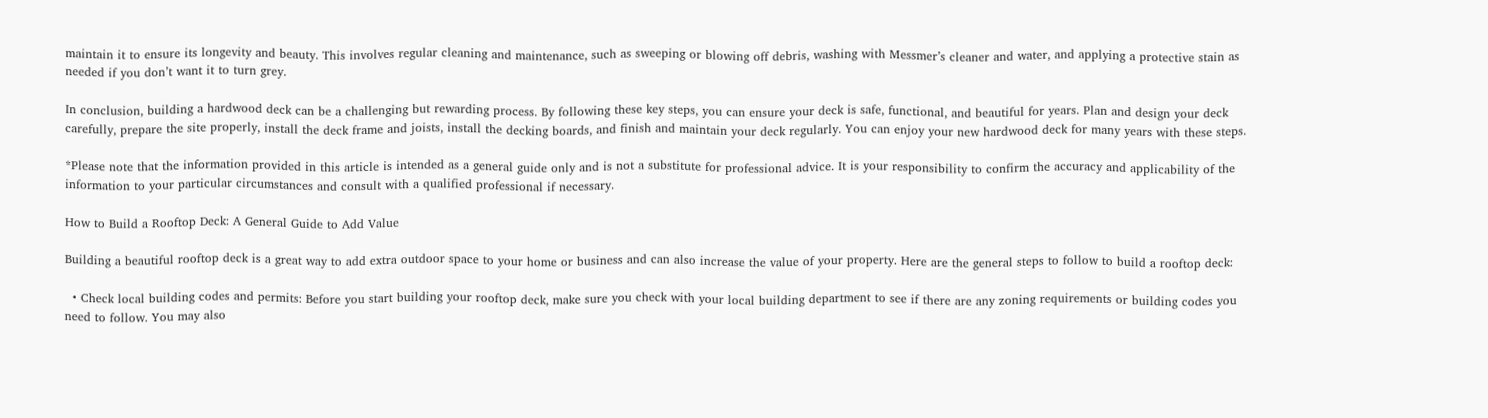maintain it to ensure its longevity and beauty. This involves regular cleaning and maintenance, such as sweeping or blowing off debris, washing with Messmer’s cleaner and water, and applying a protective stain as needed if you don’t want it to turn grey.

In conclusion, building a hardwood deck can be a challenging but rewarding process. By following these key steps, you can ensure your deck is safe, functional, and beautiful for years. Plan and design your deck carefully, prepare the site properly, install the deck frame and joists, install the decking boards, and finish and maintain your deck regularly. You can enjoy your new hardwood deck for many years with these steps.

*Please note that the information provided in this article is intended as a general guide only and is not a substitute for professional advice. It is your responsibility to confirm the accuracy and applicability of the information to your particular circumstances and consult with a qualified professional if necessary.

How to Build a Rooftop Deck: A General Guide to Add Value

Building a beautiful rooftop deck is a great way to add extra outdoor space to your home or business and can also increase the value of your property. Here are the general steps to follow to build a rooftop deck:

  • Check local building codes and permits: Before you start building your rooftop deck, make sure you check with your local building department to see if there are any zoning requirements or building codes you need to follow. You may also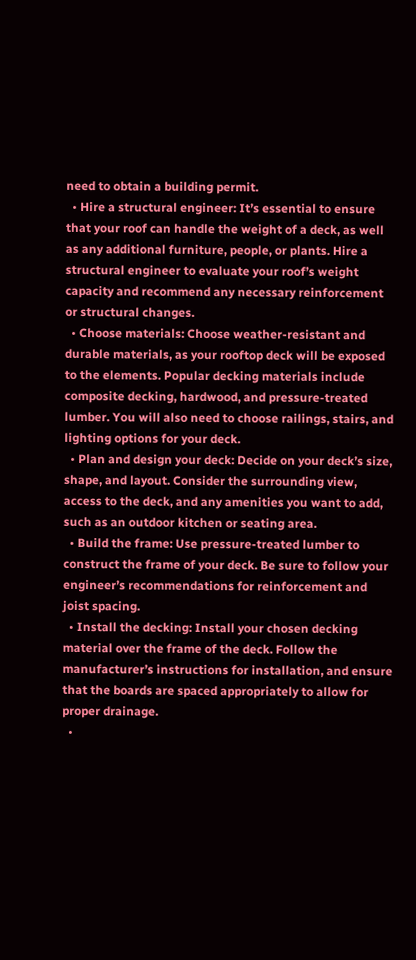need to obtain a building permit.
  • Hire a structural engineer: It’s essential to ensure that your roof can handle the weight of a deck, as well as any additional furniture, people, or plants. Hire a structural engineer to evaluate your roof’s weight capacity and recommend any necessary reinforcement or structural changes.
  • Choose materials: Choose weather-resistant and durable materials, as your rooftop deck will be exposed to the elements. Popular decking materials include composite decking, hardwood, and pressure-treated lumber. You will also need to choose railings, stairs, and lighting options for your deck.
  • Plan and design your deck: Decide on your deck’s size, shape, and layout. Consider the surrounding view, access to the deck, and any amenities you want to add, such as an outdoor kitchen or seating area.
  • Build the frame: Use pressure-treated lumber to construct the frame of your deck. Be sure to follow your engineer’s recommendations for reinforcement and joist spacing.
  • Install the decking: Install your chosen decking material over the frame of the deck. Follow the manufacturer’s instructions for installation, and ensure that the boards are spaced appropriately to allow for proper drainage.
  •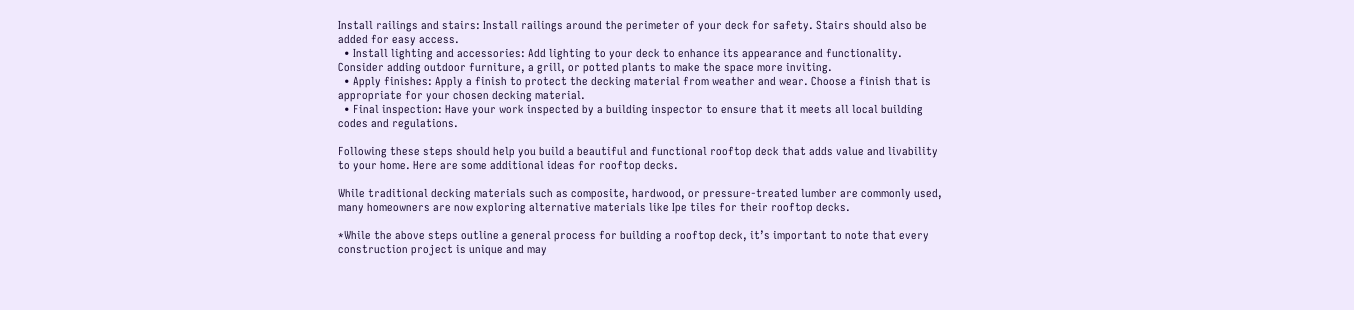Install railings and stairs: Install railings around the perimeter of your deck for safety. Stairs should also be added for easy access.
  • Install lighting and accessories: Add lighting to your deck to enhance its appearance and functionality. Consider adding outdoor furniture, a grill, or potted plants to make the space more inviting.
  • Apply finishes: Apply a finish to protect the decking material from weather and wear. Choose a finish that is appropriate for your chosen decking material.
  • Final inspection: Have your work inspected by a building inspector to ensure that it meets all local building codes and regulations.

Following these steps should help you build a beautiful and functional rooftop deck that adds value and livability to your home. Here are some additional ideas for rooftop decks.

While traditional decking materials such as composite, hardwood, or pressure-treated lumber are commonly used, many homeowners are now exploring alternative materials like Ipe tiles for their rooftop decks.

*While the above steps outline a general process for building a rooftop deck, it’s important to note that every construction project is unique and may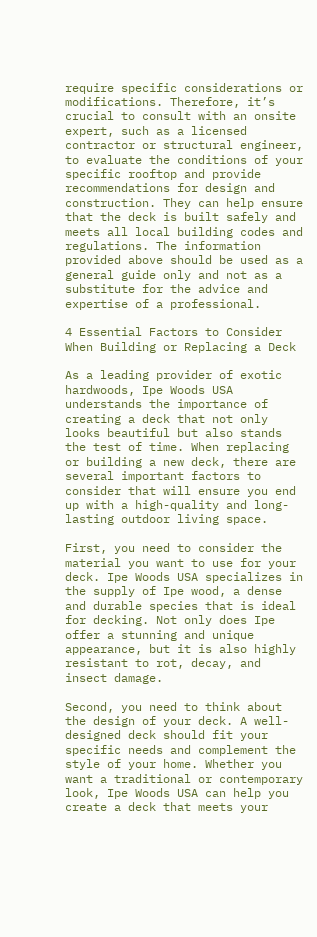require specific considerations or modifications. Therefore, it’s crucial to consult with an onsite expert, such as a licensed contractor or structural engineer, to evaluate the conditions of your specific rooftop and provide recommendations for design and construction. They can help ensure that the deck is built safely and meets all local building codes and regulations. The information provided above should be used as a general guide only and not as a substitute for the advice and expertise of a professional.

4 Essential Factors to Consider When Building or Replacing a Deck

As a leading provider of exotic hardwoods, Ipe Woods USA understands the importance of creating a deck that not only looks beautiful but also stands the test of time. When replacing or building a new deck, there are several important factors to consider that will ensure you end up with a high-quality and long-lasting outdoor living space.

First, you need to consider the material you want to use for your deck. Ipe Woods USA specializes in the supply of Ipe wood, a dense and durable species that is ideal for decking. Not only does Ipe offer a stunning and unique appearance, but it is also highly resistant to rot, decay, and insect damage.

Second, you need to think about the design of your deck. A well-designed deck should fit your specific needs and complement the style of your home. Whether you want a traditional or contemporary look, Ipe Woods USA can help you create a deck that meets your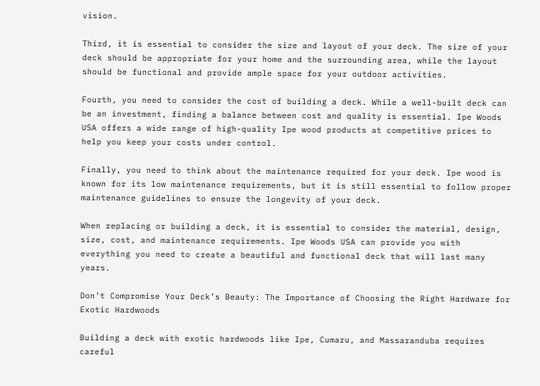vision.

Third, it is essential to consider the size and layout of your deck. The size of your deck should be appropriate for your home and the surrounding area, while the layout should be functional and provide ample space for your outdoor activities.

Fourth, you need to consider the cost of building a deck. While a well-built deck can be an investment, finding a balance between cost and quality is essential. Ipe Woods USA offers a wide range of high-quality Ipe wood products at competitive prices to help you keep your costs under control.

Finally, you need to think about the maintenance required for your deck. Ipe wood is known for its low maintenance requirements, but it is still essential to follow proper maintenance guidelines to ensure the longevity of your deck.

When replacing or building a deck, it is essential to consider the material, design, size, cost, and maintenance requirements. Ipe Woods USA can provide you with everything you need to create a beautiful and functional deck that will last many years.

Don’t Compromise Your Deck’s Beauty: The Importance of Choosing the Right Hardware for Exotic Hardwoods

Building a deck with exotic hardwoods like Ipe, Cumaru, and Massaranduba requires careful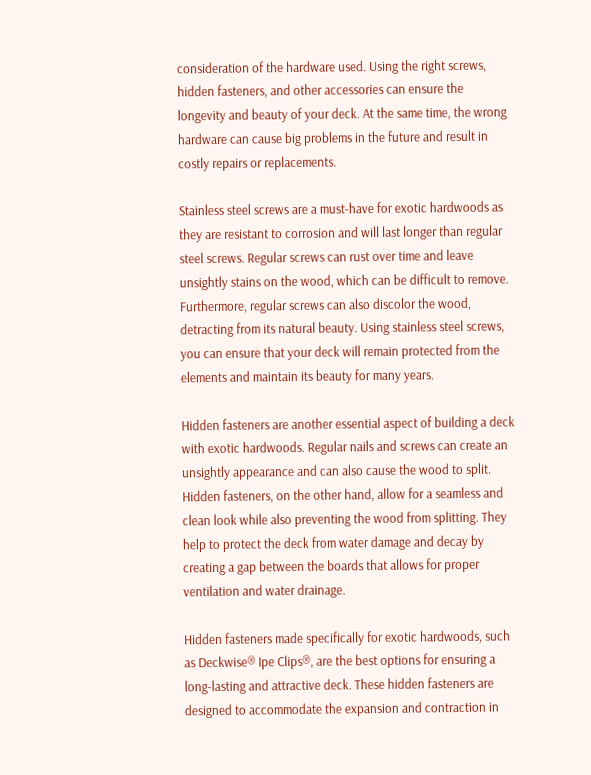consideration of the hardware used. Using the right screws, hidden fasteners, and other accessories can ensure the longevity and beauty of your deck. At the same time, the wrong hardware can cause big problems in the future and result in costly repairs or replacements.

Stainless steel screws are a must-have for exotic hardwoods as they are resistant to corrosion and will last longer than regular steel screws. Regular screws can rust over time and leave unsightly stains on the wood, which can be difficult to remove. Furthermore, regular screws can also discolor the wood, detracting from its natural beauty. Using stainless steel screws, you can ensure that your deck will remain protected from the elements and maintain its beauty for many years.

Hidden fasteners are another essential aspect of building a deck with exotic hardwoods. Regular nails and screws can create an unsightly appearance and can also cause the wood to split. Hidden fasteners, on the other hand, allow for a seamless and clean look while also preventing the wood from splitting. They help to protect the deck from water damage and decay by creating a gap between the boards that allows for proper ventilation and water drainage.

Hidden fasteners made specifically for exotic hardwoods, such as Deckwise® Ipe Clips®, are the best options for ensuring a long-lasting and attractive deck. These hidden fasteners are designed to accommodate the expansion and contraction in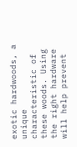exotic hardwoods, a unique characteristic of these woods. Using the right hardware will help prevent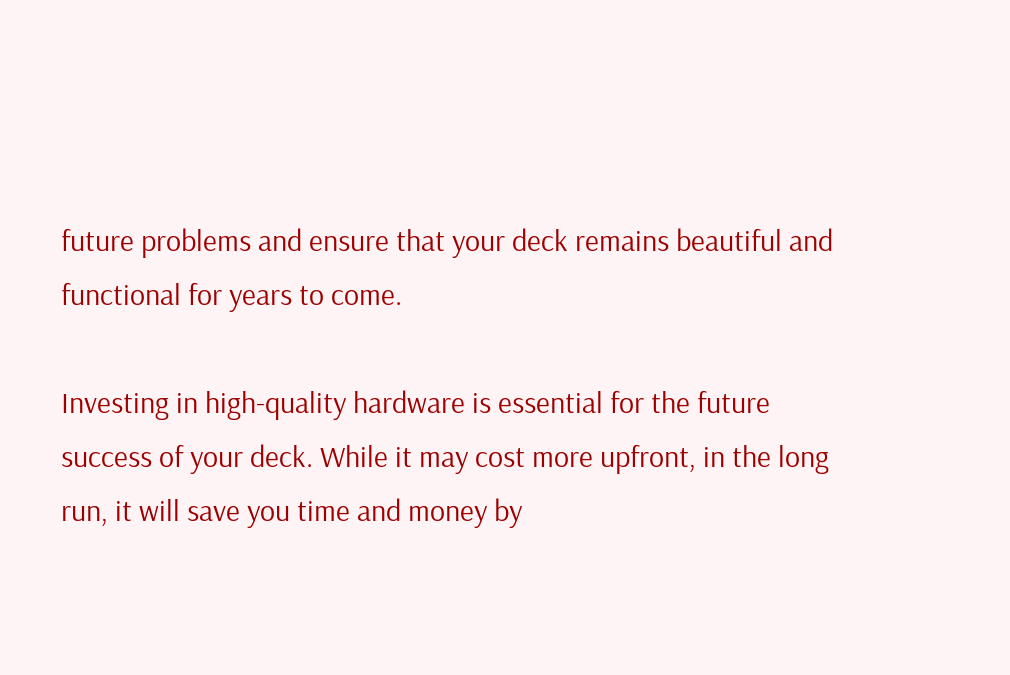future problems and ensure that your deck remains beautiful and functional for years to come.

Investing in high-quality hardware is essential for the future success of your deck. While it may cost more upfront, in the long run, it will save you time and money by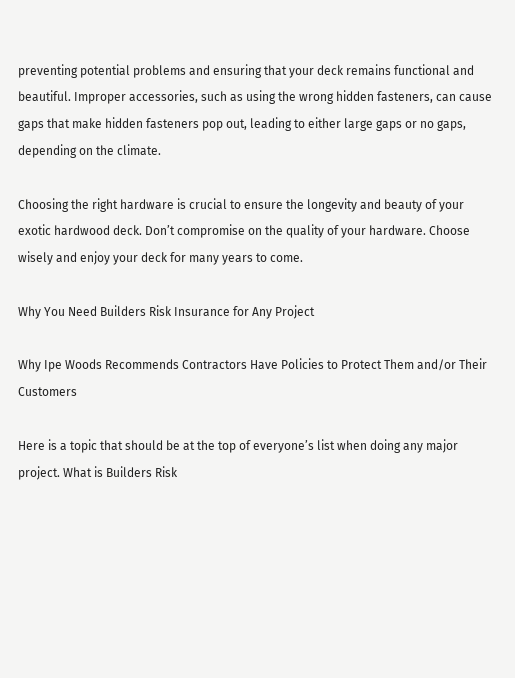preventing potential problems and ensuring that your deck remains functional and beautiful. Improper accessories, such as using the wrong hidden fasteners, can cause gaps that make hidden fasteners pop out, leading to either large gaps or no gaps, depending on the climate.

Choosing the right hardware is crucial to ensure the longevity and beauty of your exotic hardwood deck. Don’t compromise on the quality of your hardware. Choose wisely and enjoy your deck for many years to come.

Why You Need Builders Risk Insurance for Any Project

Why Ipe Woods Recommends Contractors Have Policies to Protect Them and/or Their Customers

Here is a topic that should be at the top of everyone’s list when doing any major project. What is Builders Risk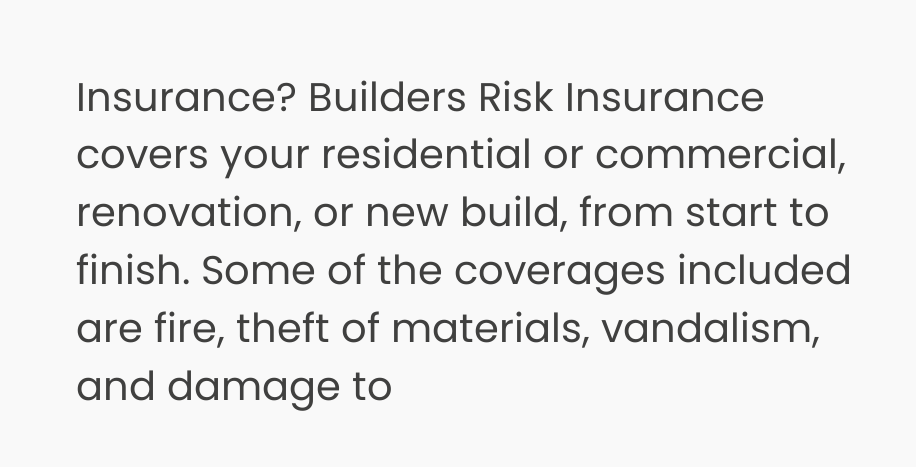Insurance? Builders Risk Insurance covers your residential or commercial, renovation, or new build, from start to finish. Some of the coverages included are fire, theft of materials, vandalism, and damage to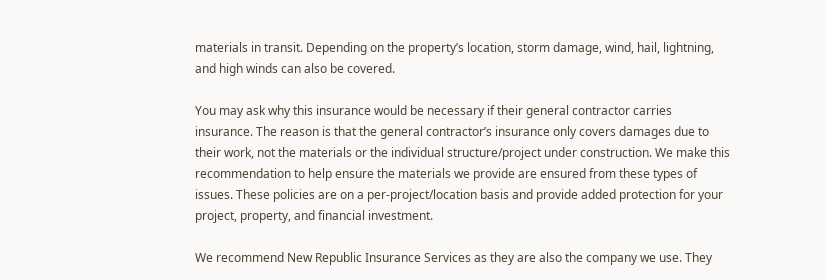materials in transit. Depending on the property’s location, storm damage, wind, hail, lightning, and high winds can also be covered.

You may ask why this insurance would be necessary if their general contractor carries insurance. The reason is that the general contractor’s insurance only covers damages due to their work, not the materials or the individual structure/project under construction. We make this recommendation to help ensure the materials we provide are ensured from these types of issues. These policies are on a per-project/location basis and provide added protection for your project, property, and financial investment.

We recommend New Republic Insurance Services as they are also the company we use. They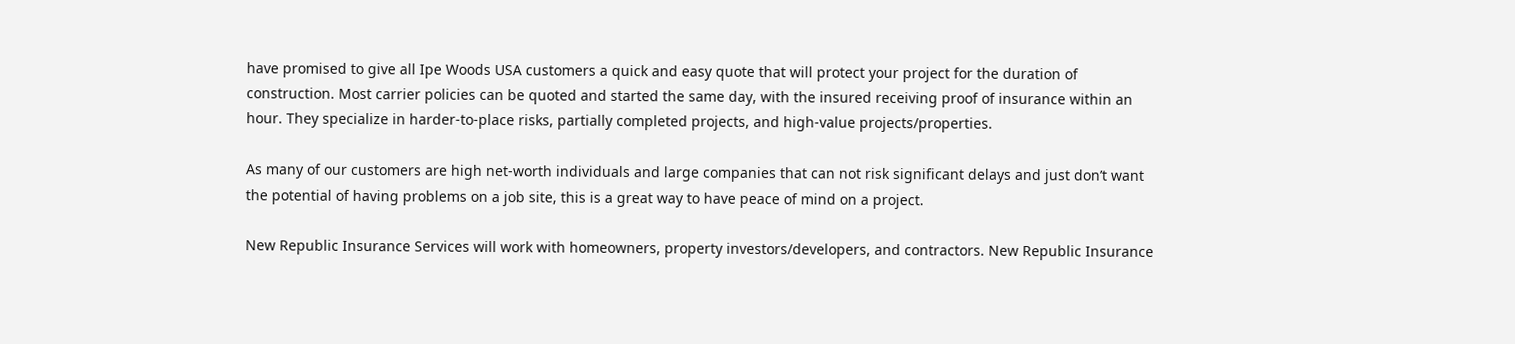have promised to give all Ipe Woods USA customers a quick and easy quote that will protect your project for the duration of construction. Most carrier policies can be quoted and started the same day, with the insured receiving proof of insurance within an hour. They specialize in harder-to-place risks, partially completed projects, and high-value projects/properties.

As many of our customers are high net-worth individuals and large companies that can not risk significant delays and just don’t want the potential of having problems on a job site, this is a great way to have peace of mind on a project.

New Republic Insurance Services will work with homeowners, property investors/developers, and contractors. New Republic Insurance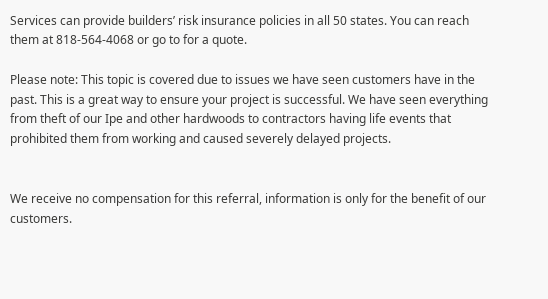Services can provide builders’ risk insurance policies in all 50 states. You can reach them at 818-564-4068 or go to for a quote.

Please note: This topic is covered due to issues we have seen customers have in the past. This is a great way to ensure your project is successful. We have seen everything from theft of our Ipe and other hardwoods to contractors having life events that prohibited them from working and caused severely delayed projects.


We receive no compensation for this referral, information is only for the benefit of our customers.